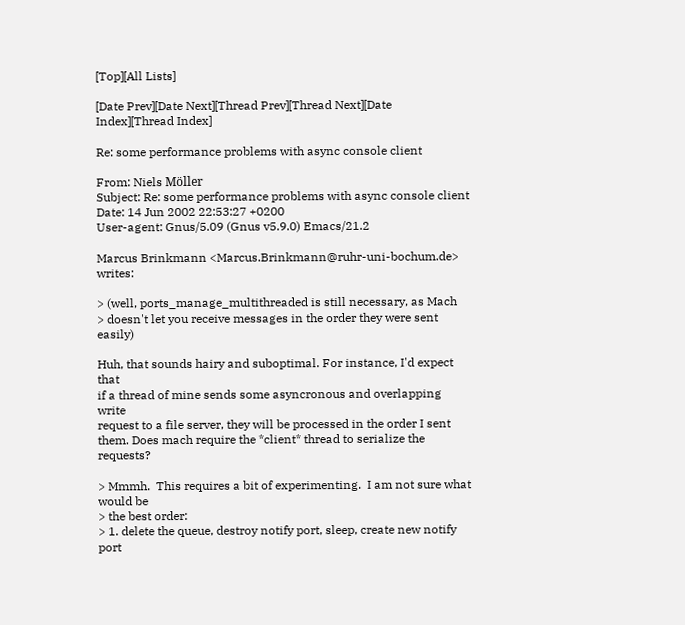[Top][All Lists]

[Date Prev][Date Next][Thread Prev][Thread Next][Date Index][Thread Index]

Re: some performance problems with async console client

From: Niels Möller
Subject: Re: some performance problems with async console client
Date: 14 Jun 2002 22:53:27 +0200
User-agent: Gnus/5.09 (Gnus v5.9.0) Emacs/21.2

Marcus Brinkmann <Marcus.Brinkmann@ruhr-uni-bochum.de> writes:

> (well, ports_manage_multithreaded is still necessary, as Mach
> doesn't let you receive messages in the order they were sent easily)

Huh, that sounds hairy and suboptimal. For instance, I'd expect that
if a thread of mine sends some asyncronous and overlapping write
request to a file server, they will be processed in the order I sent
them. Does mach require the *client* thread to serialize the requests?

> Mmmh.  This requires a bit of experimenting.  I am not sure what would be
> the best order:
> 1. delete the queue, destroy notify port, sleep, create new notify port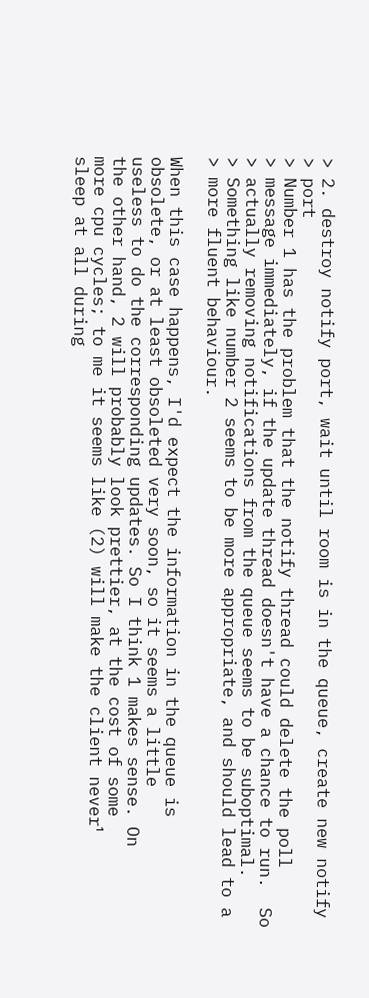> 2. destroy notify port, wait until room is in the queue, create new notify
> port
> Number 1 has the problem that the notify thread could delete the poll
> message immediately, if the update thread doesn't have a chance to run.  So
> actually removing notifications from the queue seems to be suboptimal.
> Something like number 2 seems to be more appropriate, and should lead to a
> more fluent behaviour.

When this case happens, I'd expect the information in the queue is
obsolete, or at least obsoleted very soon, so it seems a little
useless to do the corresponding updates. So I think 1 makes sense. On
the other hand, 2 will probably look prettier, at the cost of some
more cpu cycles; to me it seems like (2) will make the client never¹
sleep at all during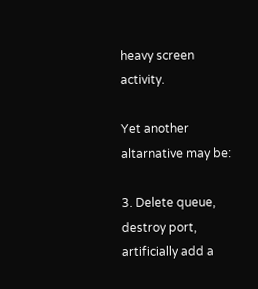heavy screen activity.

Yet another altarnative may be:

3. Delete queue, destroy port, artificially add a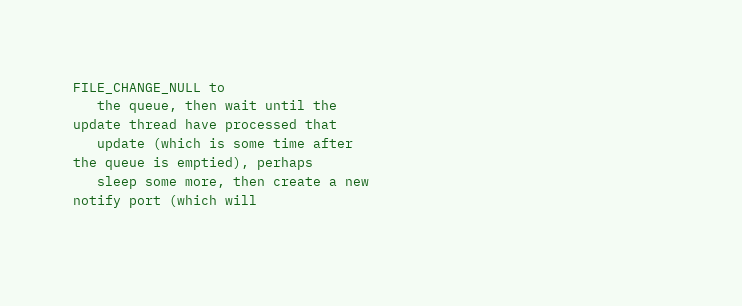FILE_CHANGE_NULL to
   the queue, then wait until the update thread have processed that
   update (which is some time after the queue is emptied), perhaps
   sleep some more, then create a new notify port (which will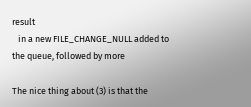result
   in a new FILE_CHANGE_NULL added to the queue, followed by more

The nice thing about (3) is that the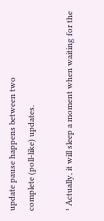update pause happens between two
complete (poll-like) updates.

¹ Actually, it will sleep a moment when waiting for the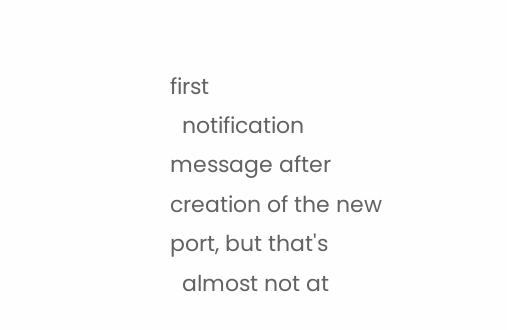first
  notification message after creation of the new port, but that's
  almost not at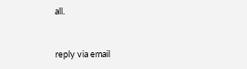all.


reply via email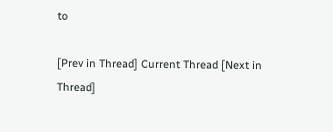to

[Prev in Thread] Current Thread [Next in Thread]